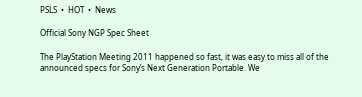PSLS  •  HOT  •  News

Official Sony NGP Spec Sheet

The PlayStation Meeting 2011 happened so fast, it was easy to miss all of the announced specs for Sony’s Next Generation Portable. We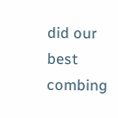did our best combing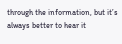through the information, but it’s always better to hear it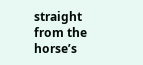straight from the horse’s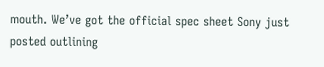mouth. We’ve got the official spec sheet Sony just posted outlining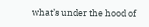what’s under the hood of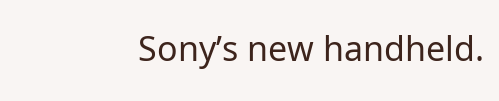Sony’s new handheld.